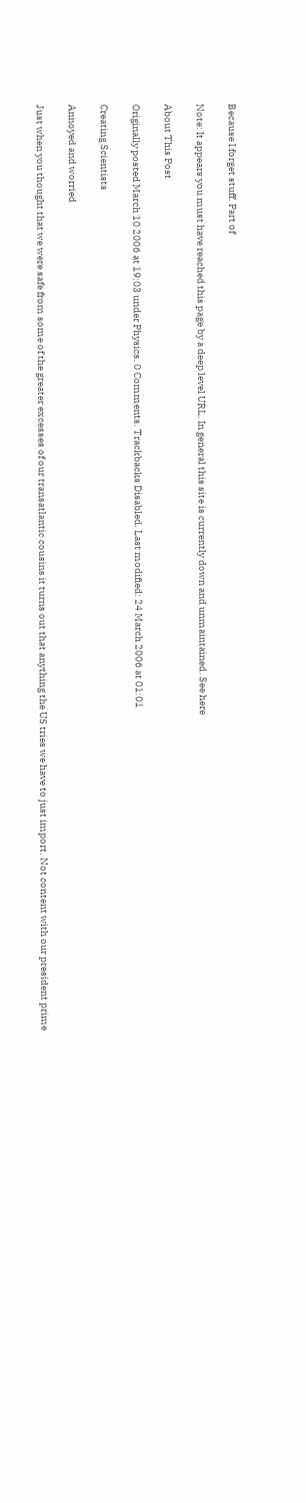Because I forget stuff. Part of

Note: It appears you must have reached this page by a deep level URL. In general this site is currently down and unmaintained. See here

About This Post

Originally posted March 10 2006 at 19:03 under Physics. 0 Comments. Trackbacks Disabled. Last modified: 24 March 2006 at 01:01

Creating Scientists

Annoyed and worried

Just when you thought that we were safe from some of the greater excesses of our transatlantic cousins it turns out that anything the US tries we have to just import. Not content with our president prime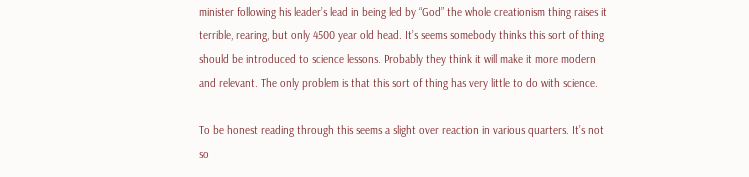minister following his leader’s lead in being led by “God” the whole creationism thing raises it terrible, rearing, but only 4500 year old head. It’s seems somebody thinks this sort of thing should be introduced to science lessons. Probably they think it will make it more modern and relevant. The only problem is that this sort of thing has very little to do with science.

To be honest reading through this seems a slight over reaction in various quarters. It’s not so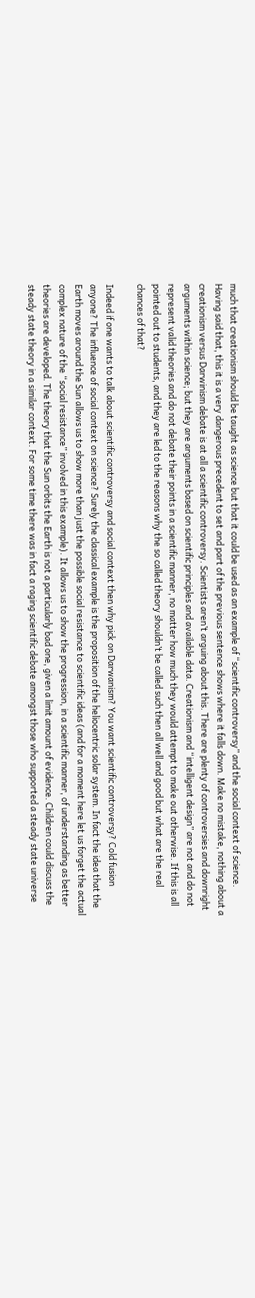much that creationism should be taught as science but that it could be used as an example of “scientific controversy” and the social context of science. Having said that, this it is a very dangerous precedent to set and part of the previous sentence shows where it falls down. Make no mistake, nothing about a creationism versus Darwinism debate is at all a scientific controversy. Scientists aren’t arguing about this. There are plenty of controversies and downright arguments within science; but they are arguments based on scientific principles and available data. Creationism and “intelligent design” are not and do not represent valid theories and do not debate their points in a scientific manner, no matter how much they would attempt to make out otherwise. If this is all pointed out to students, and they are led to the reasons why the so called theory shouldn’t be called such then all well and good but what are the real chances of that?

Indeed if one wants to talk about scientific controversy and social context then why pick on Darwanism? You want scientific controversy? Cold fusion anyone? The influence of social context on science? Surely the classical example is the proposition of the heliocentric solar system. In fact the idea that the Earth moves around the Sun allows us to show more than just the possible social resistance to scientific ideas (and for a moment here let us forget the actual complex nature of the “social resistance” involved in this example). It allows us to show the progression, in a scientific manner, of understanding as better theories are developed. The theory that the Sun orbits the Earth is not a particularly bad one, given a limit amount of evidence. Children could discuss the steady state theory in a similar context. For some time there was in fact a raging scientific debate amongst those who supported a steady state universe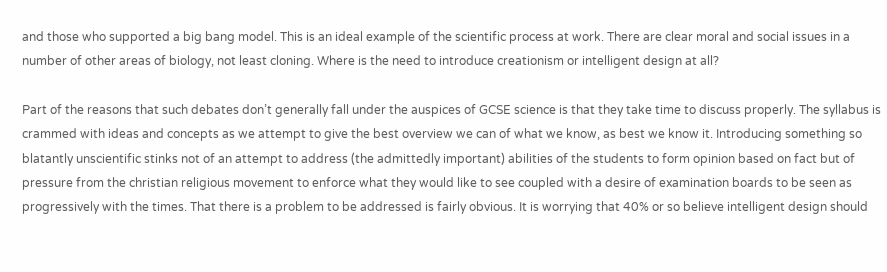and those who supported a big bang model. This is an ideal example of the scientific process at work. There are clear moral and social issues in a number of other areas of biology, not least cloning. Where is the need to introduce creationism or intelligent design at all?

Part of the reasons that such debates don’t generally fall under the auspices of GCSE science is that they take time to discuss properly. The syllabus is crammed with ideas and concepts as we attempt to give the best overview we can of what we know, as best we know it. Introducing something so blatantly unscientific stinks not of an attempt to address (the admittedly important) abilities of the students to form opinion based on fact but of pressure from the christian religious movement to enforce what they would like to see coupled with a desire of examination boards to be seen as progressively with the times. That there is a problem to be addressed is fairly obvious. It is worrying that 40% or so believe intelligent design should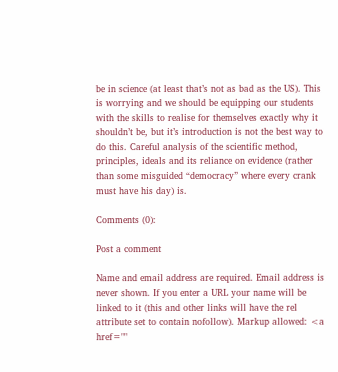be in science (at least that’s not as bad as the US). This is worrying and we should be equipping our students with the skills to realise for themselves exactly why it shouldn’t be, but it’s introduction is not the best way to do this. Careful analysis of the scientific method, principles, ideals and its reliance on evidence (rather than some misguided “democracy” where every crank must have his day) is.

Comments (0):

Post a comment

Name and email address are required. Email address is never shown. If you enter a URL your name will be linked to it (this and other links will have the rel attribute set to contain nofollow). Markup allowed: <a href=""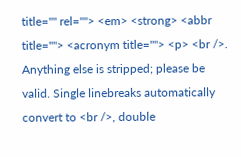title="" rel=""> <em> <strong> <abbr title=""> <acronym title=""> <p> <br />. Anything else is stripped; please be valid. Single linebreaks automatically convert to <br />, double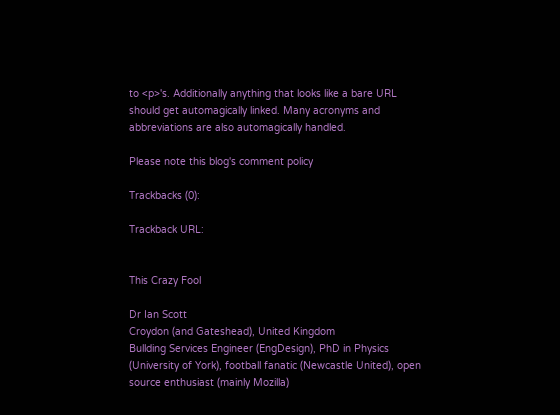to <p>'s. Additionally anything that looks like a bare URL should get automagically linked. Many acronyms and abbreviations are also automagically handled.

Please note this blog's comment policy

Trackbacks (0):

Trackback URL:


This Crazy Fool

Dr Ian Scott
Croydon (and Gateshead), United Kingdom
Bullding Services Engineer (EngDesign), PhD in Physics (University of York), football fanatic (Newcastle United), open source enthusiast (mainly Mozilla)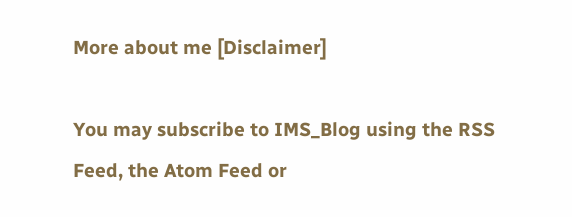More about me [Disclaimer]

You may subscribe to IMS_Blog using the RSS Feed, the Atom Feed or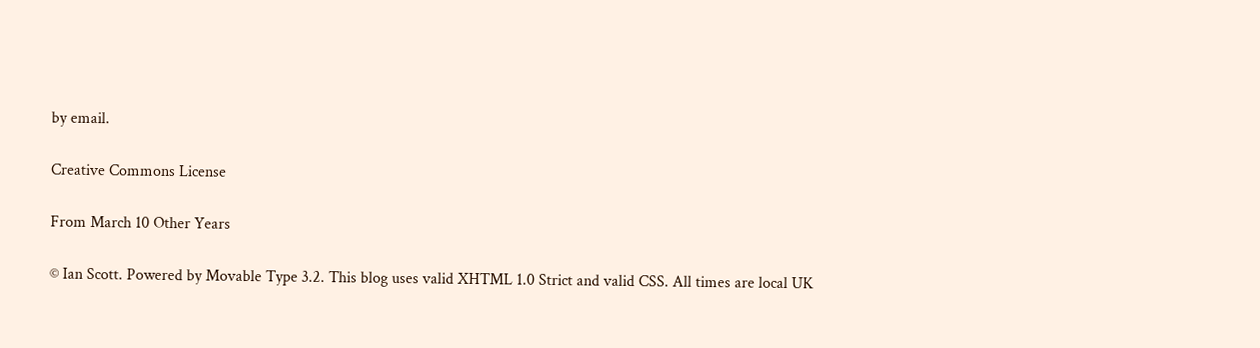by email.

Creative Commons License

From March 10 Other Years

© Ian Scott. Powered by Movable Type 3.2. This blog uses valid XHTML 1.0 Strict and valid CSS. All times are local UK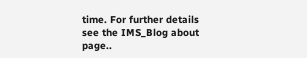time. For further details see the IMS_Blog about page..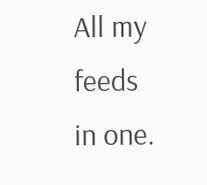All my feeds in one.